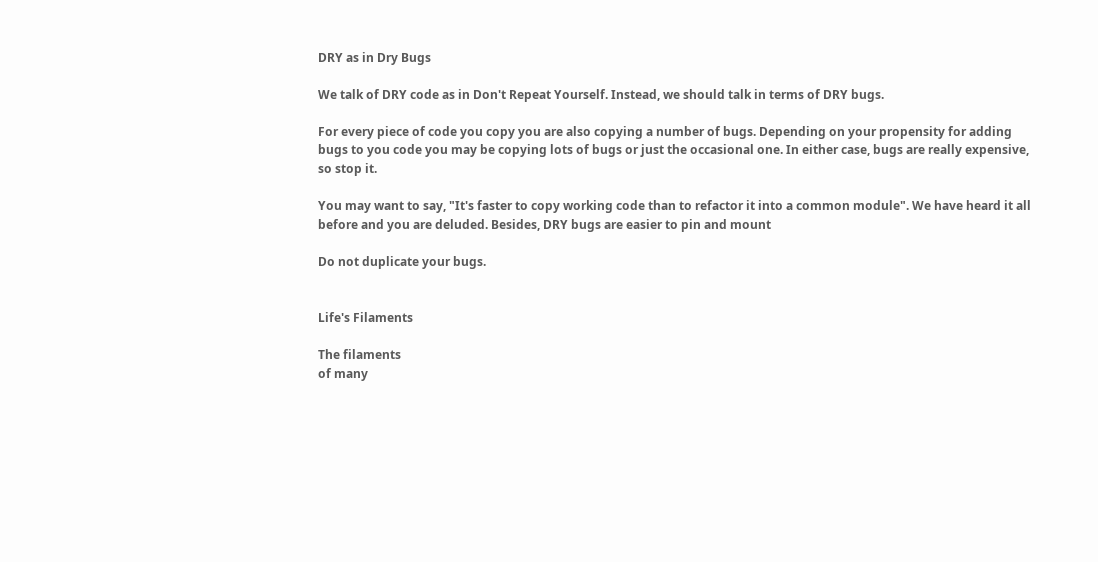DRY as in Dry Bugs

We talk of DRY code as in Don't Repeat Yourself. Instead, we should talk in terms of DRY bugs.

For every piece of code you copy you are also copying a number of bugs. Depending on your propensity for adding bugs to you code you may be copying lots of bugs or just the occasional one. In either case, bugs are really expensive, so stop it.

You may want to say, "It's faster to copy working code than to refactor it into a common module". We have heard it all before and you are deluded. Besides, DRY bugs are easier to pin and mount

Do not duplicate your bugs.


Life's Filaments

The filaments
of many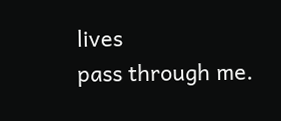lives
pass through me.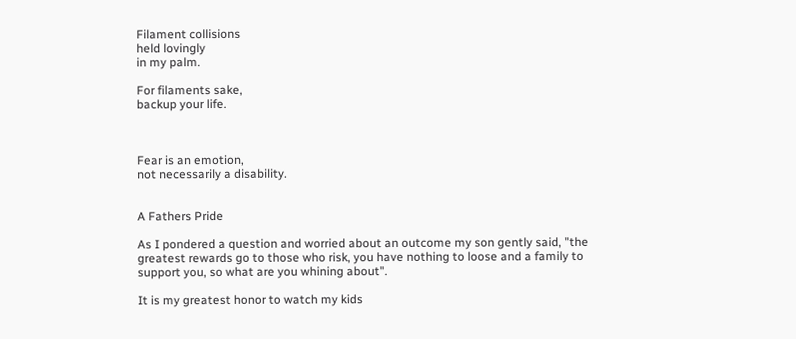Filament collisions
held lovingly
in my palm.

For filaments sake,
backup your life.



Fear is an emotion,
not necessarily a disability.


A Fathers Pride

As I pondered a question and worried about an outcome my son gently said, "the greatest rewards go to those who risk, you have nothing to loose and a family to support you, so what are you whining about".

It is my greatest honor to watch my kids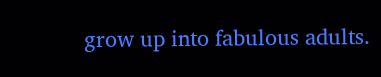grow up into fabulous adults.